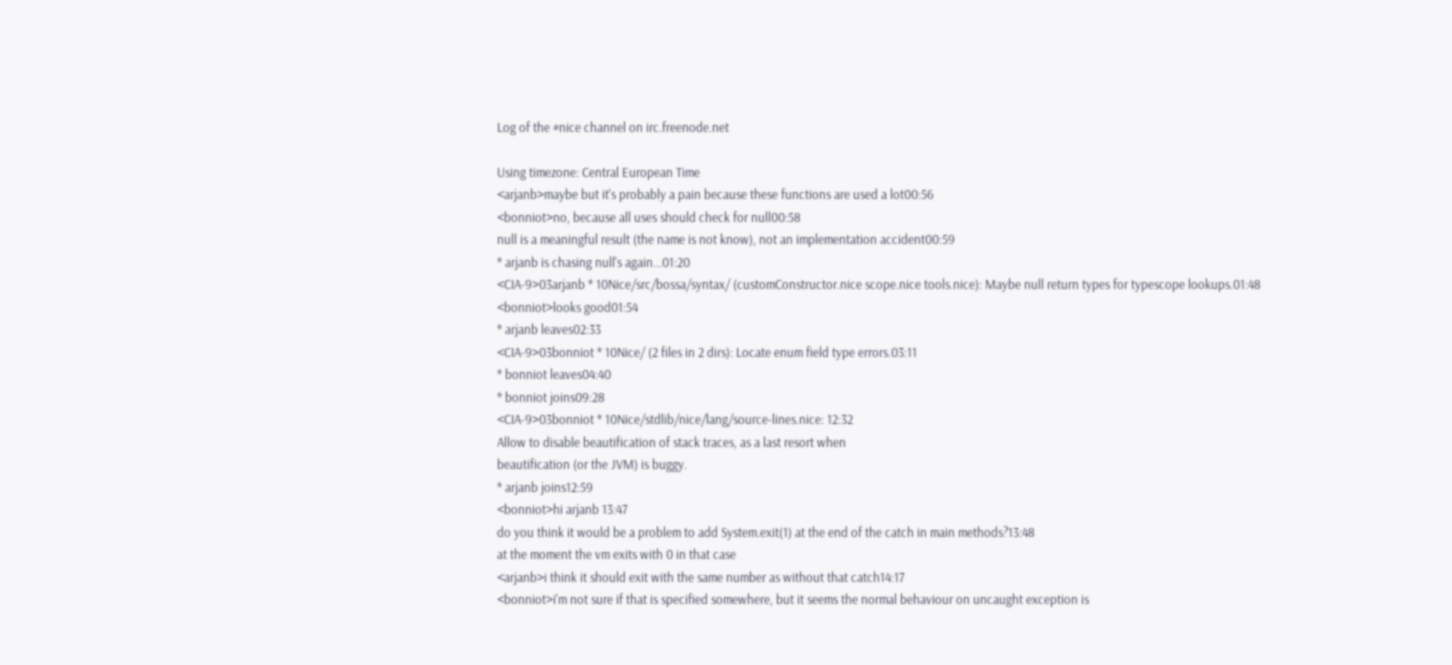Log of the #nice channel on irc.freenode.net

Using timezone: Central European Time
<arjanb>maybe but it's probably a pain because these functions are used a lot00:56
<bonniot>no, because all uses should check for null00:58
null is a meaningful result (the name is not know), not an implementation accident00:59
* arjanb is chasing null's again...01:20
<CIA-9>03arjanb * 10Nice/src/bossa/syntax/ (customConstructor.nice scope.nice tools.nice): Maybe null return types for typescope lookups.01:48
<bonniot>looks good01:54
* arjanb leaves02:33
<CIA-9>03bonniot * 10Nice/ (2 files in 2 dirs): Locate enum field type errors.03:11
* bonniot leaves04:40
* bonniot joins09:28
<CIA-9>03bonniot * 10Nice/stdlib/nice/lang/source-lines.nice: 12:32
Allow to disable beautification of stack traces, as a last resort when
beautification (or the JVM) is buggy.
* arjanb joins12:59
<bonniot>hi arjanb 13:47
do you think it would be a problem to add System.exit(1) at the end of the catch in main methods?13:48
at the moment the vm exits with 0 in that case
<arjanb>i think it should exit with the same number as without that catch14:17
<bonniot>i'm not sure if that is specified somewhere, but it seems the normal behaviour on uncaught exception is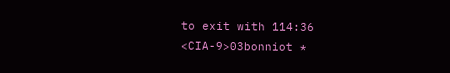to exit with 114:36
<CIA-9>03bonniot *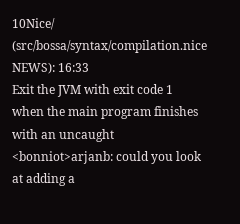10Nice/ (src/bossa/syntax/compilation.nice NEWS): 16:33
Exit the JVM with exit code 1 when the main program finishes with an uncaught
<bonniot>arjanb: could you look at adding a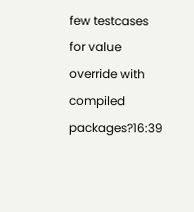few testcases for value override with compiled packages?16:39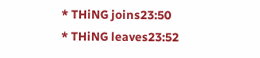* THiNG joins23:50
* THiNG leaves23:52